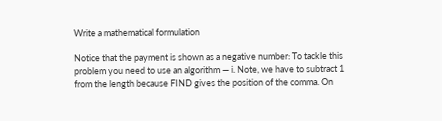Write a mathematical formulation

Notice that the payment is shown as a negative number: To tackle this problem you need to use an algorithm — i. Note, we have to subtract 1 from the length because FIND gives the position of the comma. On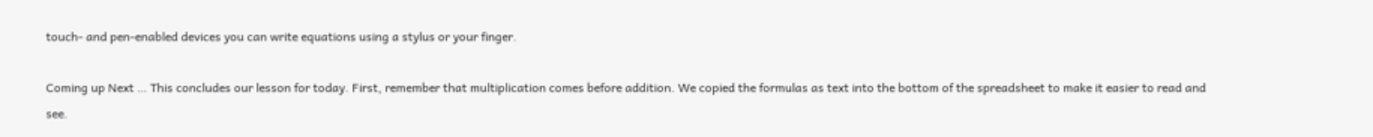touch- and pen-enabled devices you can write equations using a stylus or your finger.

Coming up Next … This concludes our lesson for today. First, remember that multiplication comes before addition. We copied the formulas as text into the bottom of the spreadsheet to make it easier to read and see.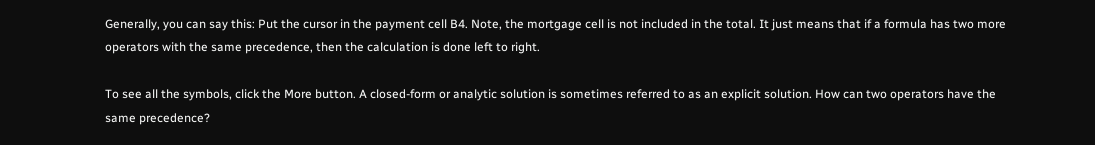Generally, you can say this: Put the cursor in the payment cell B4. Note, the mortgage cell is not included in the total. It just means that if a formula has two more operators with the same precedence, then the calculation is done left to right.

To see all the symbols, click the More button. A closed-form or analytic solution is sometimes referred to as an explicit solution. How can two operators have the same precedence?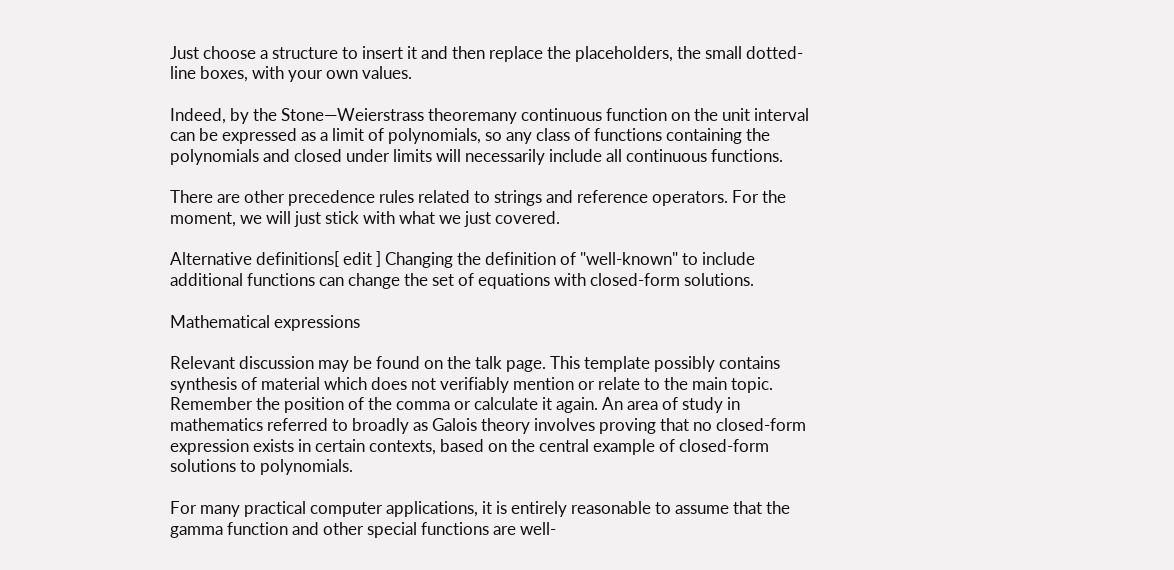Just choose a structure to insert it and then replace the placeholders, the small dotted-line boxes, with your own values.

Indeed, by the Stone—Weierstrass theoremany continuous function on the unit interval can be expressed as a limit of polynomials, so any class of functions containing the polynomials and closed under limits will necessarily include all continuous functions.

There are other precedence rules related to strings and reference operators. For the moment, we will just stick with what we just covered.

Alternative definitions[ edit ] Changing the definition of "well-known" to include additional functions can change the set of equations with closed-form solutions.

Mathematical expressions

Relevant discussion may be found on the talk page. This template possibly contains synthesis of material which does not verifiably mention or relate to the main topic. Remember the position of the comma or calculate it again. An area of study in mathematics referred to broadly as Galois theory involves proving that no closed-form expression exists in certain contexts, based on the central example of closed-form solutions to polynomials.

For many practical computer applications, it is entirely reasonable to assume that the gamma function and other special functions are well-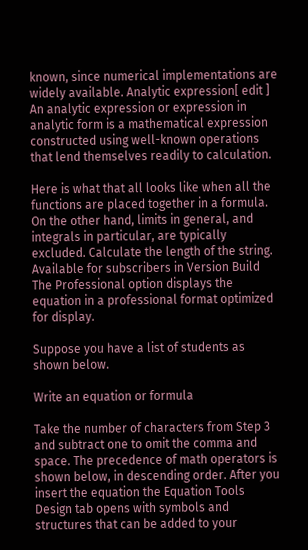known, since numerical implementations are widely available. Analytic expression[ edit ] An analytic expression or expression in analytic form is a mathematical expression constructed using well-known operations that lend themselves readily to calculation.

Here is what that all looks like when all the functions are placed together in a formula. On the other hand, limits in general, and integrals in particular, are typically excluded. Calculate the length of the string. Available for subscribers in Version Build The Professional option displays the equation in a professional format optimized for display.

Suppose you have a list of students as shown below.

Write an equation or formula

Take the number of characters from Step 3 and subtract one to omit the comma and space. The precedence of math operators is shown below, in descending order. After you insert the equation the Equation Tools Design tab opens with symbols and structures that can be added to your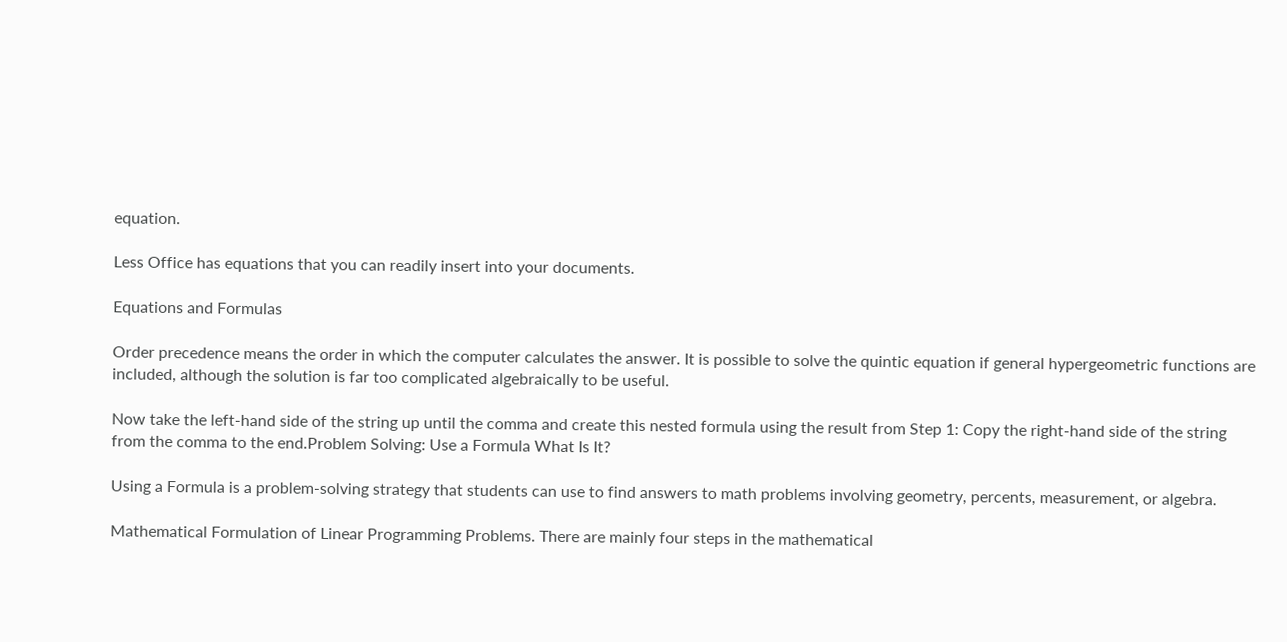equation.

Less Office has equations that you can readily insert into your documents.

Equations and Formulas

Order precedence means the order in which the computer calculates the answer. It is possible to solve the quintic equation if general hypergeometric functions are included, although the solution is far too complicated algebraically to be useful.

Now take the left-hand side of the string up until the comma and create this nested formula using the result from Step 1: Copy the right-hand side of the string from the comma to the end.Problem Solving: Use a Formula What Is It?

Using a Formula is a problem-solving strategy that students can use to find answers to math problems involving geometry, percents, measurement, or algebra.

Mathematical Formulation of Linear Programming Problems. There are mainly four steps in the mathematical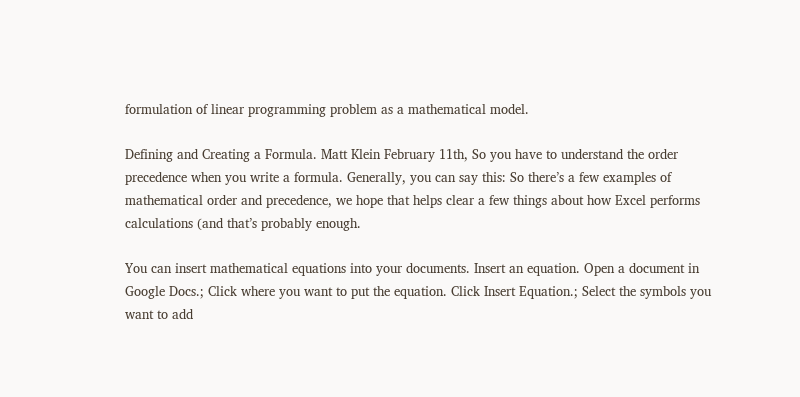formulation of linear programming problem as a mathematical model.

Defining and Creating a Formula. Matt Klein February 11th, So you have to understand the order precedence when you write a formula. Generally, you can say this: So there’s a few examples of mathematical order and precedence, we hope that helps clear a few things about how Excel performs calculations (and that’s probably enough.

You can insert mathematical equations into your documents. Insert an equation. Open a document in Google Docs.; Click where you want to put the equation. Click Insert Equation.; Select the symbols you want to add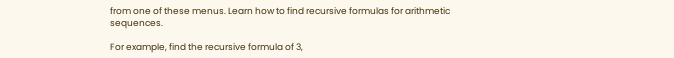from one of these menus. Learn how to find recursive formulas for arithmetic sequences.

For example, find the recursive formula of 3,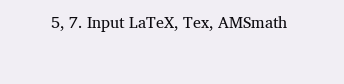5, 7. Input LaTeX, Tex, AMSmath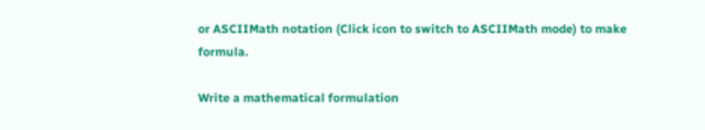or ASCIIMath notation (Click icon to switch to ASCIIMath mode) to make formula.

Write a mathematical formulation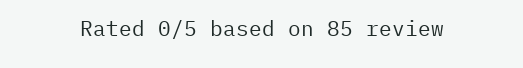Rated 0/5 based on 85 review